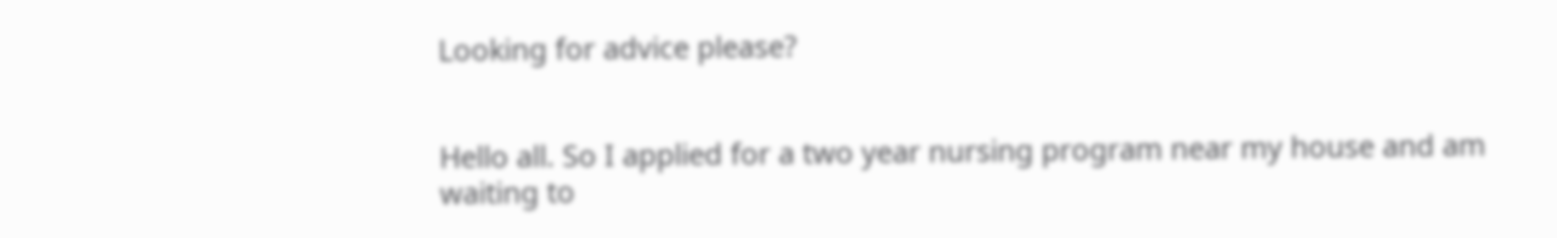Looking for advice please?


Hello all. So I applied for a two year nursing program near my house and am waiting to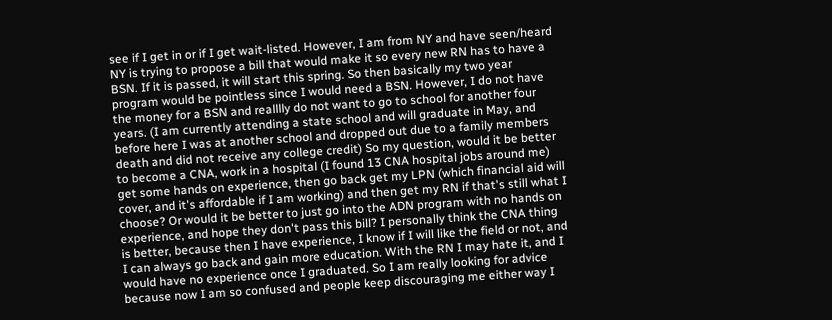see if I get in or if I get wait-listed. However, I am from NY and have seen/heard NY is trying to propose a bill that would make it so every new RN has to have a BSN. If it is passed, it will start this spring. So then basically my two year program would be pointless since I would need a BSN. However, I do not have the money for a BSN and realllly do not want to go to school for another four years. (I am currently attending a state school and will graduate in May, and before here I was at another school and dropped out due to a family members death and did not receive any college credit) So my question, would it be better to become a CNA, work in a hospital (I found 13 CNA hospital jobs around me) get some hands on experience, then go back get my LPN (which financial aid will cover, and it's affordable if I am working) and then get my RN if that's still what I choose? Or would it be better to just go into the ADN program with no hands on experience, and hope they don't pass this bill? I personally think the CNA thing is better, because then I have experience, I know if I will like the field or not, and I can always go back and gain more education. With the RN I may hate it, and I would have no experience once I graduated. So I am really looking for advice because now I am so confused and people keep discouraging me either way I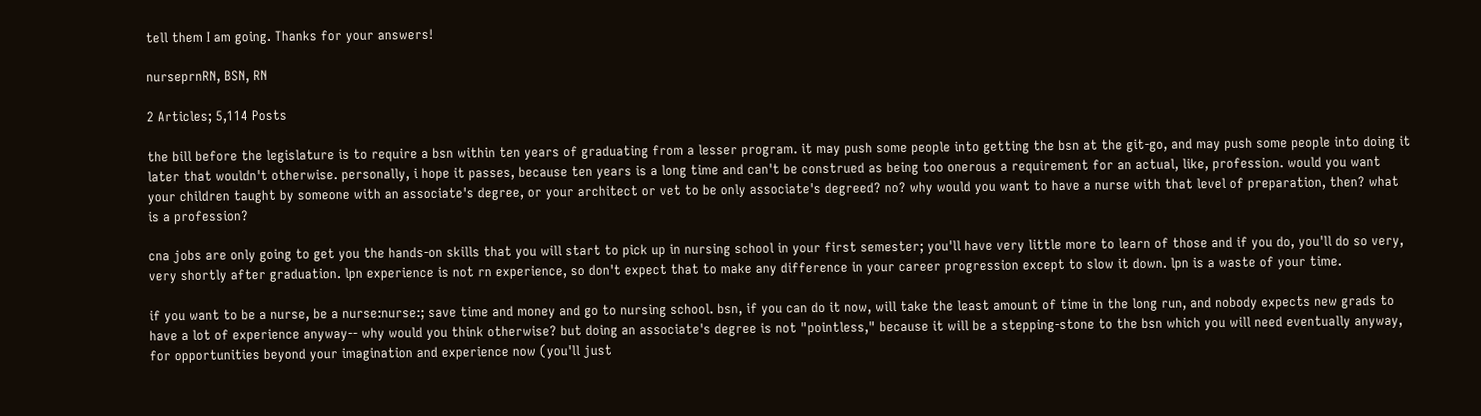tell them I am going. Thanks for your answers!

nurseprnRN, BSN, RN

2 Articles; 5,114 Posts

the bill before the legislature is to require a bsn within ten years of graduating from a lesser program. it may push some people into getting the bsn at the git-go, and may push some people into doing it later that wouldn't otherwise. personally, i hope it passes, because ten years is a long time and can't be construed as being too onerous a requirement for an actual, like, profession. would you want your children taught by someone with an associate's degree, or your architect or vet to be only associate's degreed? no? why would you want to have a nurse with that level of preparation, then? what is a profession?

cna jobs are only going to get you the hands-on skills that you will start to pick up in nursing school in your first semester; you'll have very little more to learn of those and if you do, you'll do so very, very shortly after graduation. lpn experience is not rn experience, so don't expect that to make any difference in your career progression except to slow it down. lpn is a waste of your time.

if you want to be a nurse, be a nurse:nurse:; save time and money and go to nursing school. bsn, if you can do it now, will take the least amount of time in the long run, and nobody expects new grads to have a lot of experience anyway-- why would you think otherwise? but doing an associate's degree is not "pointless," because it will be a stepping-stone to the bsn which you will need eventually anyway, for opportunities beyond your imagination and experience now (you'll just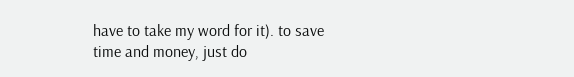have to take my word for it). to save time and money, just do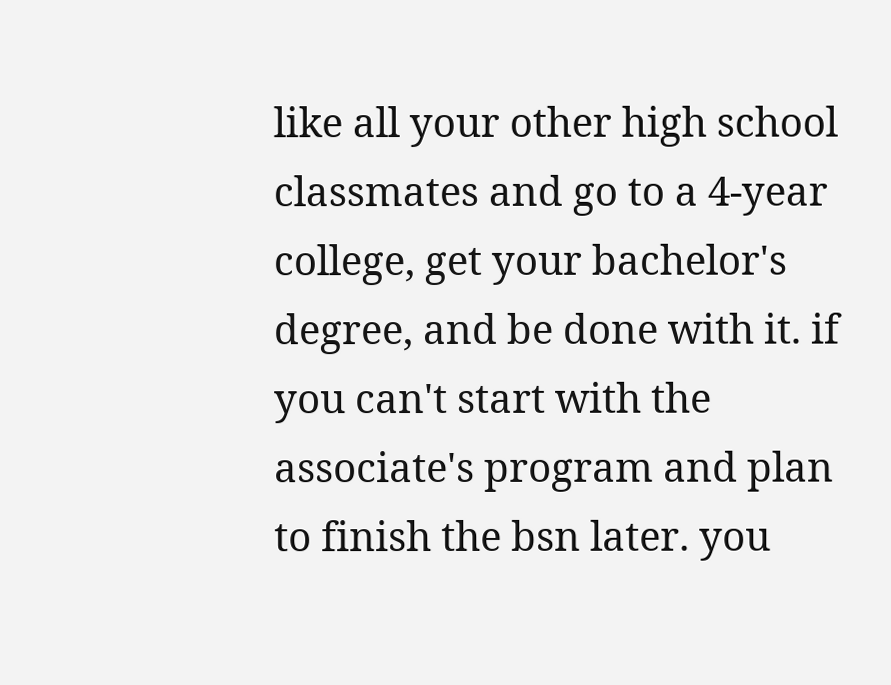like all your other high school classmates and go to a 4-year college, get your bachelor's degree, and be done with it. if you can't start with the associate's program and plan to finish the bsn later. you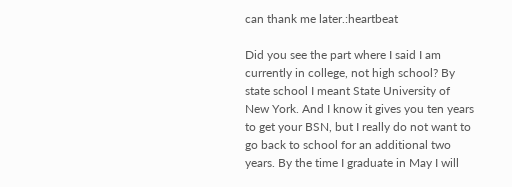can thank me later.:heartbeat

Did you see the part where I said I am currently in college, not high school? By state school I meant State University of New York. And I know it gives you ten years to get your BSN, but I really do not want to go back to school for an additional two years. By the time I graduate in May I will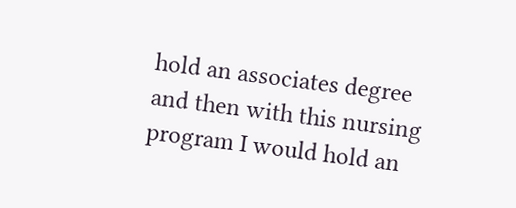hold an associates degree and then with this nursing program I would hold an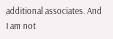additional associates. And I am not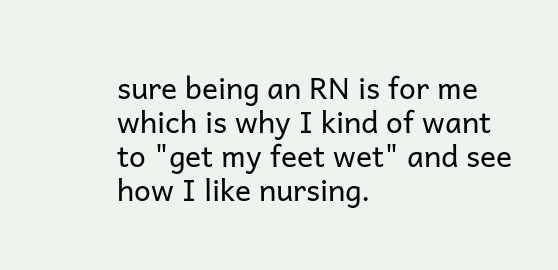sure being an RN is for me which is why I kind of want to "get my feet wet" and see how I like nursing.